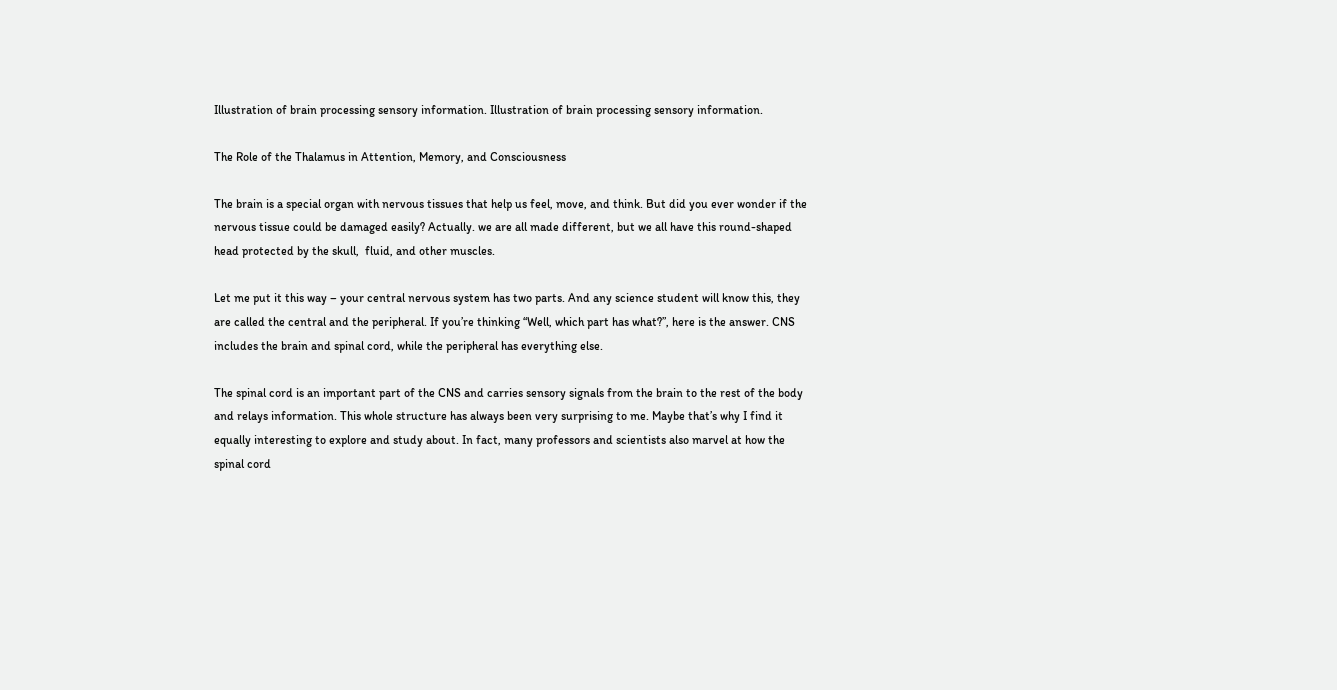Illustration of brain processing sensory information. Illustration of brain processing sensory information.

The Role of the Thalamus in Attention, Memory, and Consciousness

The brain is a special organ with nervous tissues that help us feel, move, and think. But did you ever wonder if the nervous tissue could be damaged easily? Actually. we are all made different, but we all have this round-shaped head protected by the skull,  fluid, and other muscles.

Let me put it this way – your central nervous system has two parts. And any science student will know this, they are called the central and the peripheral. If you’re thinking “Well, which part has what?”, here is the answer. CNS includes the brain and spinal cord, while the peripheral has everything else.

The spinal cord is an important part of the CNS and carries sensory signals from the brain to the rest of the body and relays information. This whole structure has always been very surprising to me. Maybe that’s why I find it equally interesting to explore and study about. In fact, many professors and scientists also marvel at how the spinal cord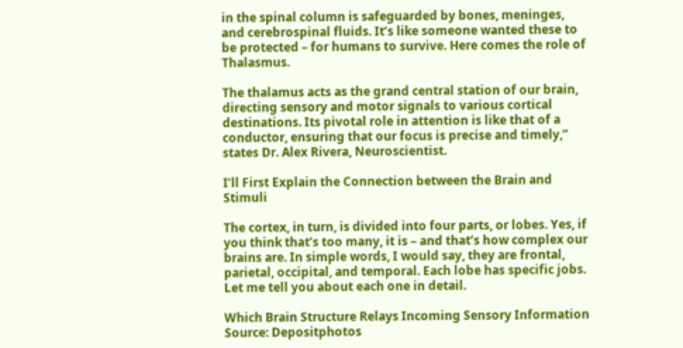in the spinal column is safeguarded by bones, meninges, and cerebrospinal fluids. It’s like someone wanted these to be protected – for humans to survive. Here comes the role of Thalasmus.

The thalamus acts as the grand central station of our brain, directing sensory and motor signals to various cortical destinations. Its pivotal role in attention is like that of a conductor, ensuring that our focus is precise and timely,” states Dr. Alex Rivera, Neuroscientist.

I’ll First Explain the Connection between the Brain and Stimuli

The cortex, in turn, is divided into four parts, or lobes. Yes, if you think that’s too many, it is – and that’s how complex our brains are. In simple words, I would say, they are frontal, parietal, occipital, and temporal. Each lobe has specific jobs. Let me tell you about each one in detail.

Which Brain Structure Relays Incoming Sensory Information
Source: Depositphotos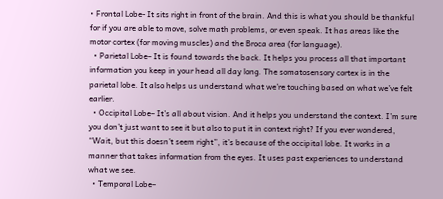• Frontal Lobe- It sits right in front of the brain. And this is what you should be thankful for if you are able to move, solve math problems, or even speak. It has areas like the motor cortex (for moving muscles) and the Broca area (for language).
  • Parietal Lobe– It is found towards the back. It helps you process all that important information you keep in your head all day long. The somatosensory cortex is in the parietal lobe. It also helps us understand what we’re touching based on what we’ve felt earlier.
  • Occipital Lobe– It’s all about vision. And it helps you understand the context. I’m sure you don’t just want to see it but also to put it in context right? If you ever wondered, “Wait, but this doesn’t seem right”, it’s because of the occipital lobe. It works in a manner that takes information from the eyes. It uses past experiences to understand what we see.
  • Temporal Lobe–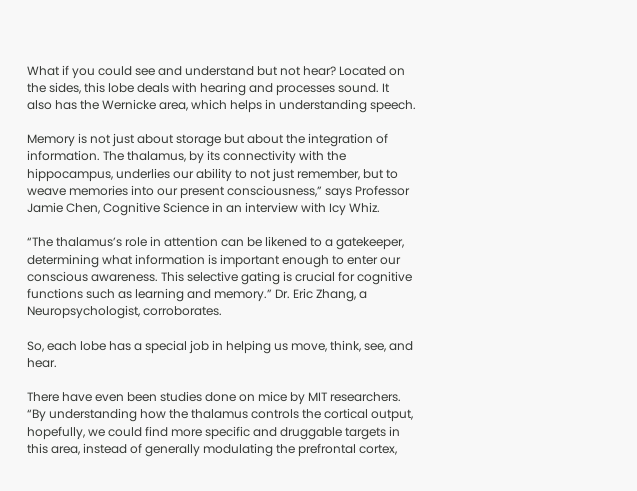What if you could see and understand but not hear? Located on the sides, this lobe deals with hearing and processes sound. It also has the Wernicke area, which helps in understanding speech.

Memory is not just about storage but about the integration of information. The thalamus, by its connectivity with the hippocampus, underlies our ability to not just remember, but to weave memories into our present consciousness,” says Professor Jamie Chen, Cognitive Science in an interview with Icy Whiz.

“The thalamus’s role in attention can be likened to a gatekeeper, determining what information is important enough to enter our conscious awareness. This selective gating is crucial for cognitive functions such as learning and memory.” Dr. Eric Zhang, a Neuropsychologist, corroborates.

So, each lobe has a special job in helping us move, think, see, and hear.

There have even been studies done on mice by MIT researchers. “By understanding how the thalamus controls the cortical output, hopefully, we could find more specific and druggable targets in this area, instead of generally modulating the prefrontal cortex,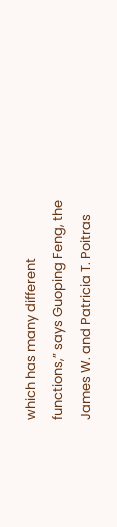which has many different functions,” says Guoping Feng, the James W. and Patricia T. Poitras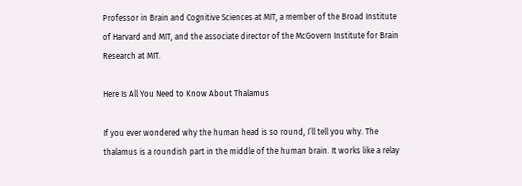Professor in Brain and Cognitive Sciences at MIT, a member of the Broad Institute of Harvard and MIT, and the associate director of the McGovern Institute for Brain Research at MIT.

Here Is All You Need to Know About Thalamus

If you ever wondered why the human head is so round, I’ll tell you why. The thalamus is a roundish part in the middle of the human brain. It works like a relay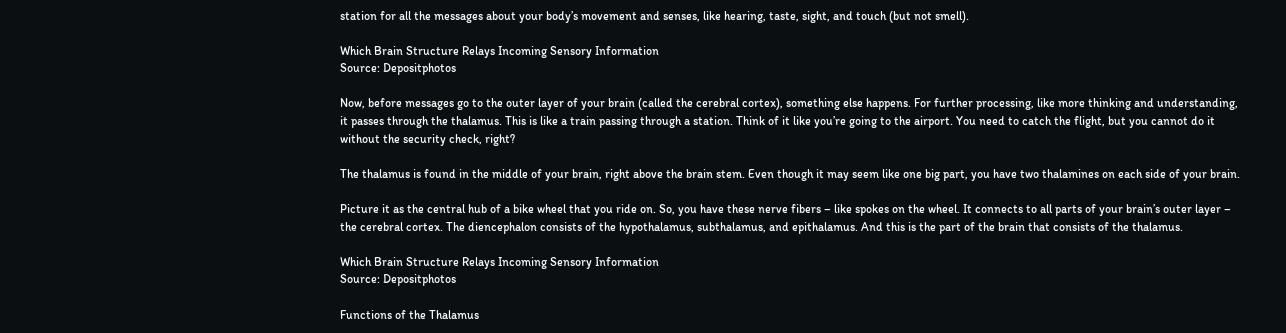station for all the messages about your body’s movement and senses, like hearing, taste, sight, and touch (but not smell).

Which Brain Structure Relays Incoming Sensory Information
Source: Depositphotos

Now, before messages go to the outer layer of your brain (called the cerebral cortex), something else happens. For further processing, like more thinking and understanding, it passes through the thalamus. This is like a train passing through a station. Think of it like you’re going to the airport. You need to catch the flight, but you cannot do it without the security check, right?

The thalamus is found in the middle of your brain, right above the brain stem. Even though it may seem like one big part, you have two thalamines on each side of your brain.

Picture it as the central hub of a bike wheel that you ride on. So, you have these nerve fibers – like spokes on the wheel. It connects to all parts of your brain’s outer layer – the cerebral cortex. The diencephalon consists of the hypothalamus, subthalamus, and epithalamus. And this is the part of the brain that consists of the thalamus.

Which Brain Structure Relays Incoming Sensory Information
Source: Depositphotos

Functions of the Thalamus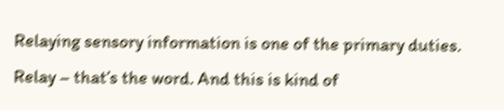Relaying sensory information is one of the primary duties. Relay – that’s the word. And this is kind of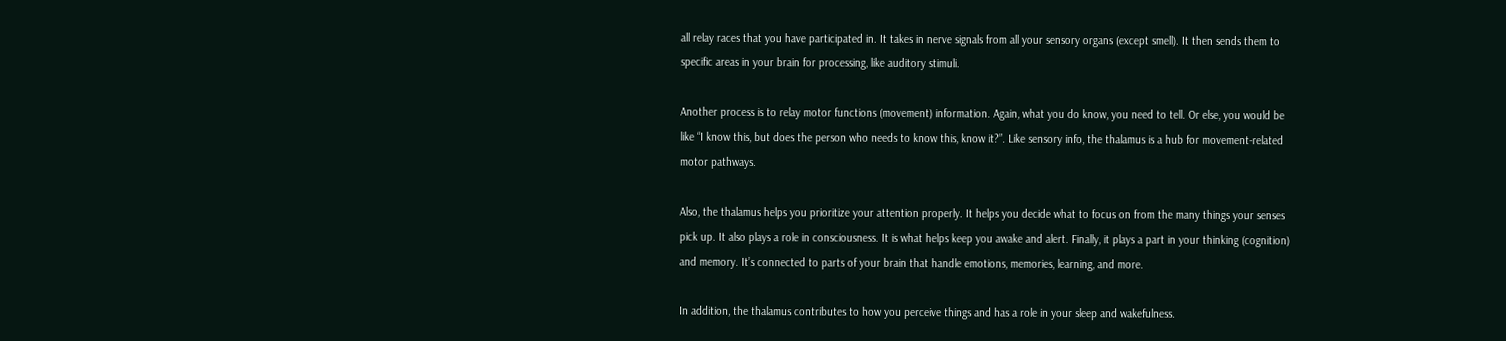all relay races that you have participated in. It takes in nerve signals from all your sensory organs (except smell). It then sends them to specific areas in your brain for processing, like auditory stimuli.

Another process is to relay motor functions (movement) information. Again, what you do know, you need to tell. Or else, you would be like “I know this, but does the person who needs to know this, know it?”. Like sensory info, the thalamus is a hub for movement-related motor pathways.

Also, the thalamus helps you prioritize your attention properly. It helps you decide what to focus on from the many things your senses pick up. It also plays a role in consciousness. It is what helps keep you awake and alert. Finally, it plays a part in your thinking (cognition) and memory. It’s connected to parts of your brain that handle emotions, memories, learning, and more.

In addition, the thalamus contributes to how you perceive things and has a role in your sleep and wakefulness.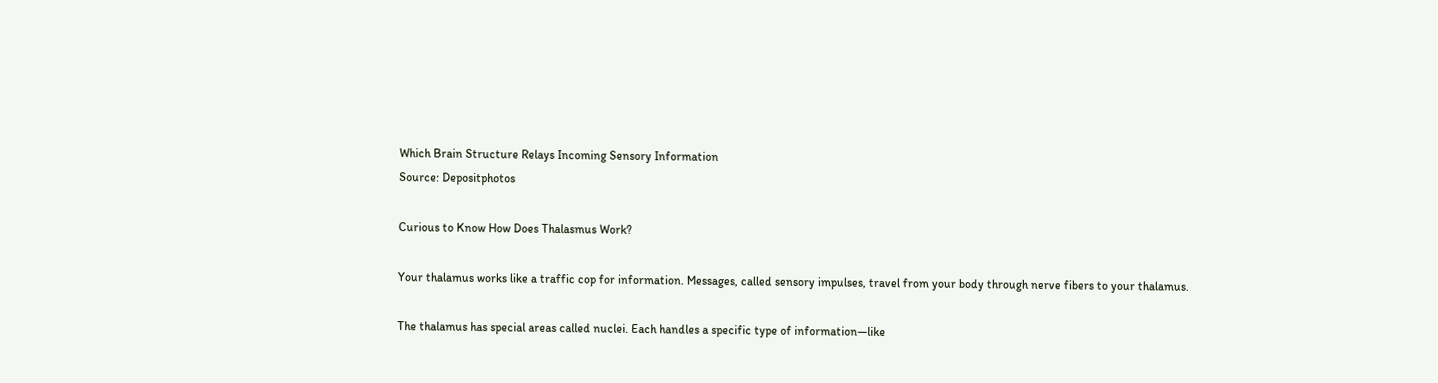Which Brain Structure Relays Incoming Sensory Information
Source: Depositphotos

Curious to Know How Does Thalasmus Work?

Your thalamus works like a traffic cop for information. Messages, called sensory impulses, travel from your body through nerve fibers to your thalamus.

The thalamus has special areas called nuclei. Each handles a specific type of information—like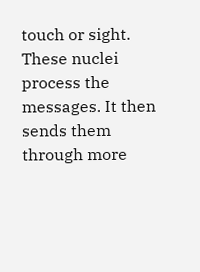touch or sight. These nuclei process the messages. It then sends them through more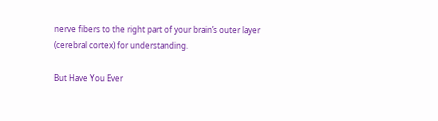nerve fibers to the right part of your brain’s outer layer (cerebral cortex) for understanding.

But Have You Ever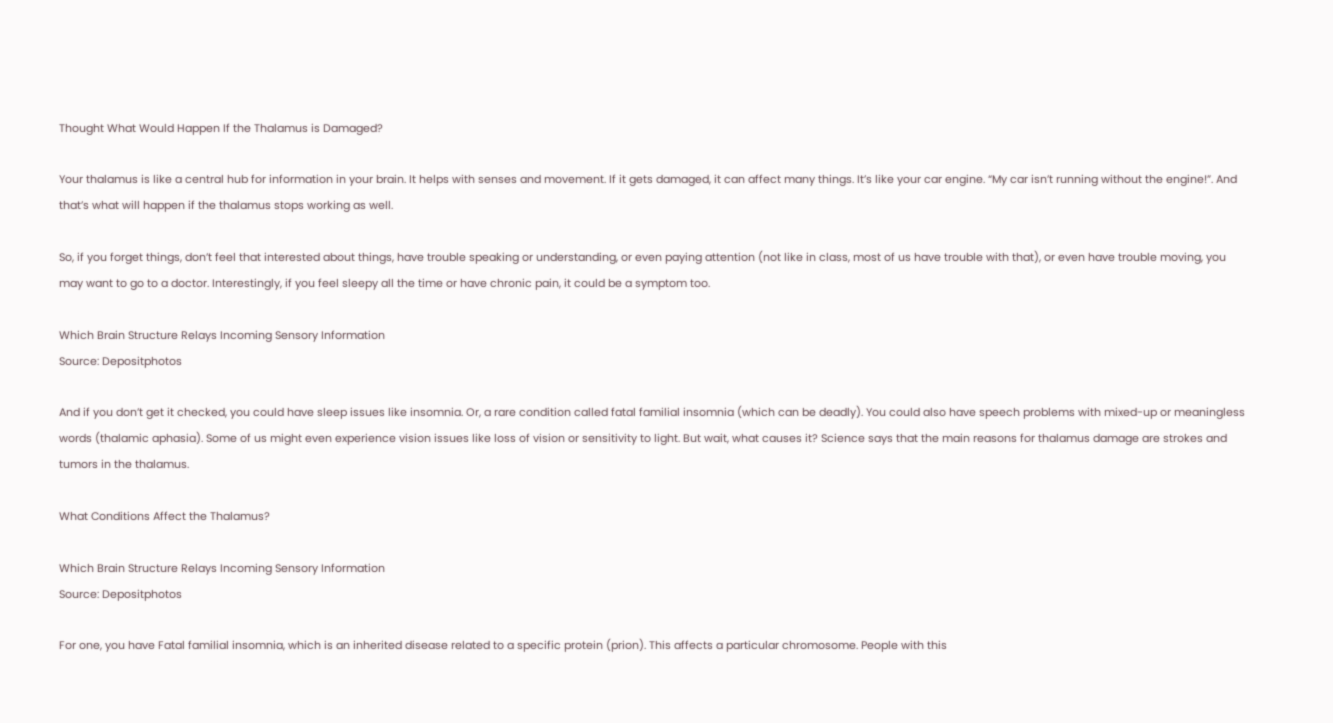Thought What Would Happen If the Thalamus is Damaged?

Your thalamus is like a central hub for information in your brain. It helps with senses and movement. If it gets damaged, it can affect many things. It’s like your car engine. “My car isn’t running without the engine!”. And that’s what will happen if the thalamus stops working as well.

So, if you forget things, don’t feel that interested about things, have trouble speaking or understanding, or even paying attention (not like in class, most of us have trouble with that), or even have trouble moving, you may want to go to a doctor. Interestingly, if you feel sleepy all the time or have chronic pain, it could be a symptom too.

Which Brain Structure Relays Incoming Sensory Information
Source: Depositphotos

And if you don’t get it checked, you could have sleep issues like insomnia. Or, a rare condition called fatal familial insomnia (which can be deadly). You could also have speech problems with mixed-up or meaningless words (thalamic aphasia). Some of us might even experience vision issues like loss of vision or sensitivity to light. But wait, what causes it? Science says that the main reasons for thalamus damage are strokes and tumors in the thalamus.

What Conditions Affect the Thalamus?

Which Brain Structure Relays Incoming Sensory Information
Source: Depositphotos

For one, you have Fatal familial insomnia, which is an inherited disease related to a specific protein (prion). This affects a particular chromosome. People with this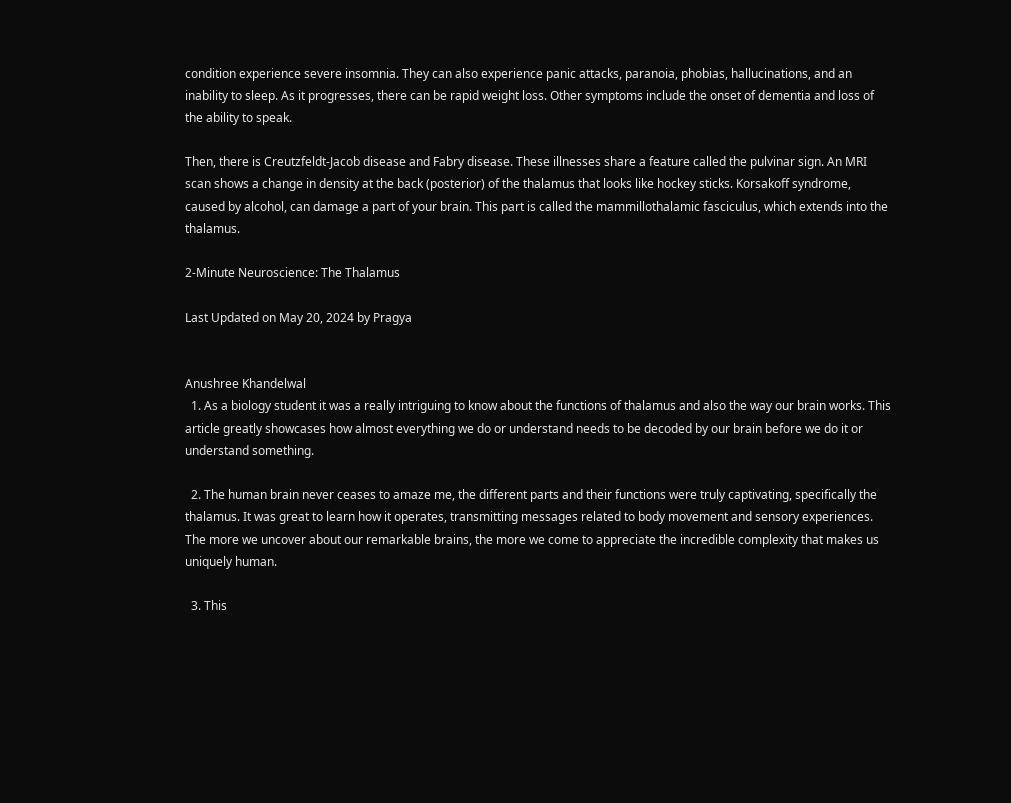condition experience severe insomnia. They can also experience panic attacks, paranoia, phobias, hallucinations, and an inability to sleep. As it progresses, there can be rapid weight loss. Other symptoms include the onset of dementia and loss of the ability to speak.

Then, there is Creutzfeldt-Jacob disease and Fabry disease. These illnesses share a feature called the pulvinar sign. An MRI scan shows a change in density at the back (posterior) of the thalamus that looks like hockey sticks. Korsakoff syndrome, caused by alcohol, can damage a part of your brain. This part is called the mammillothalamic fasciculus, which extends into the thalamus.

2-Minute Neuroscience: The Thalamus

Last Updated on May 20, 2024 by Pragya


Anushree Khandelwal
  1. As a biology student it was a really intriguing to know about the functions of thalamus and also the way our brain works. This article greatly showcases how almost everything we do or understand needs to be decoded by our brain before we do it or understand something.

  2. The human brain never ceases to amaze me, the different parts and their functions were truly captivating, specifically the thalamus. It was great to learn how it operates, transmitting messages related to body movement and sensory experiences. The more we uncover about our remarkable brains, the more we come to appreciate the incredible complexity that makes us uniquely human.

  3. This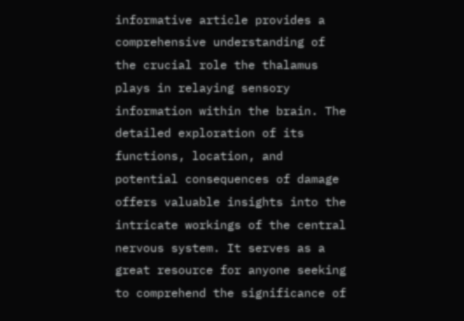informative article provides a comprehensive understanding of the crucial role the thalamus plays in relaying sensory information within the brain. The detailed exploration of its functions, location, and potential consequences of damage offers valuable insights into the intricate workings of the central nervous system. It serves as a great resource for anyone seeking to comprehend the significance of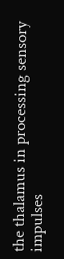the thalamus in processing sensory impulses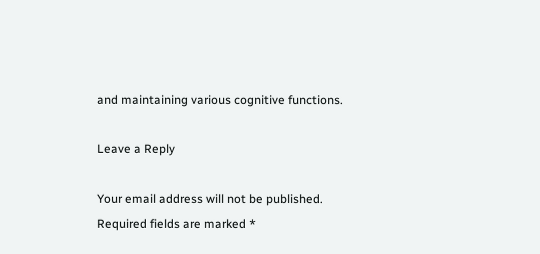and maintaining various cognitive functions.

Leave a Reply

Your email address will not be published. Required fields are marked *